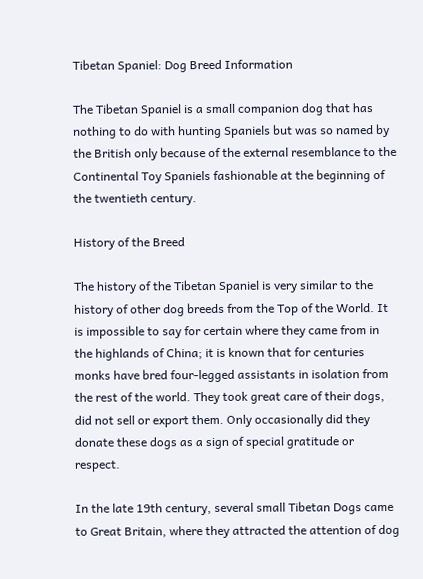Tibetan Spaniel: Dog Breed Information

The Tibetan Spaniel is a small companion dog that has nothing to do with hunting Spaniels but was so named by the British only because of the external resemblance to the Continental Toy Spaniels fashionable at the beginning of the twentieth century.

History of the Breed

The history of the Tibetan Spaniel is very similar to the history of other dog breeds from the Top of the World. It is impossible to say for certain where they came from in the highlands of China; it is known that for centuries monks have bred four-legged assistants in isolation from the rest of the world. They took great care of their dogs, did not sell or export them. Only occasionally did they donate these dogs as a sign of special gratitude or respect.

In the late 19th century, several small Tibetan Dogs came to Great Britain, where they attracted the attention of dog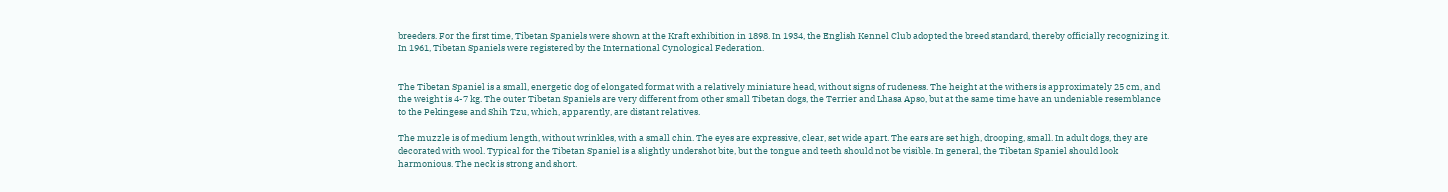breeders. For the first time, Tibetan Spaniels were shown at the Kraft exhibition in 1898. In 1934, the English Kennel Club adopted the breed standard, thereby officially recognizing it. In 1961, Tibetan Spaniels were registered by the International Cynological Federation.


The Tibetan Spaniel is a small, energetic dog of elongated format with a relatively miniature head, without signs of rudeness. The height at the withers is approximately 25 cm, and the weight is 4-7 kg. The outer Tibetan Spaniels are very different from other small Tibetan dogs, the Terrier and Lhasa Apso, but at the same time have an undeniable resemblance to the Pekingese and Shih Tzu, which, apparently, are distant relatives.

The muzzle is of medium length, without wrinkles, with a small chin. The eyes are expressive, clear, set wide apart. The ears are set high, drooping, small. In adult dogs, they are decorated with wool. Typical for the Tibetan Spaniel is a slightly undershot bite, but the tongue and teeth should not be visible. In general, the Tibetan Spaniel should look harmonious. The neck is strong and short.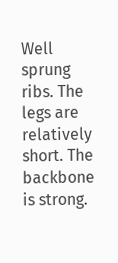Well sprung ribs. The legs are relatively short. The backbone is strong.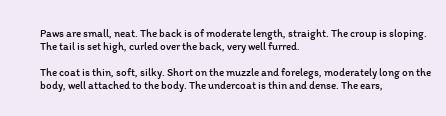Paws are small, neat. The back is of moderate length, straight. The croup is sloping. The tail is set high, curled over the back, very well furred.

The coat is thin, soft, silky. Short on the muzzle and forelegs, moderately long on the body, well attached to the body. The undercoat is thin and dense. The ears,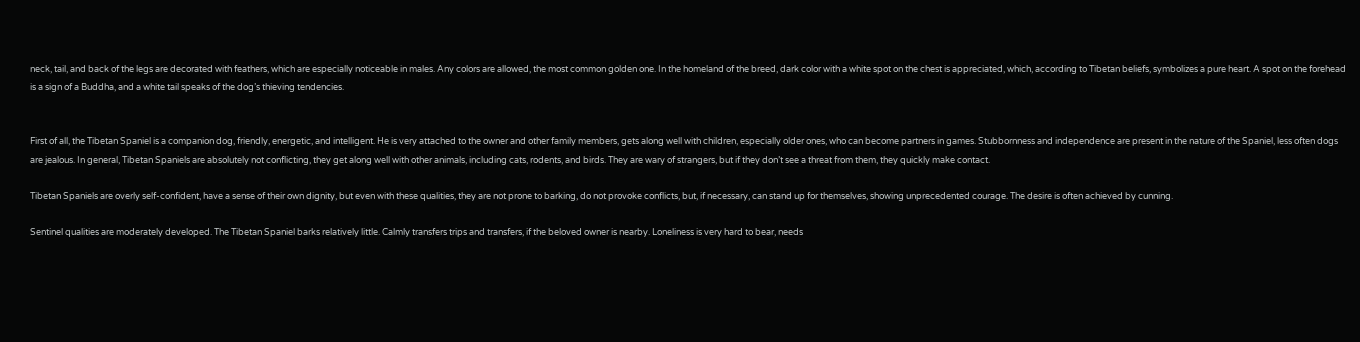neck, tail, and back of the legs are decorated with feathers, which are especially noticeable in males. Any colors are allowed, the most common golden one. In the homeland of the breed, dark color with a white spot on the chest is appreciated, which, according to Tibetan beliefs, symbolizes a pure heart. A spot on the forehead is a sign of a Buddha, and a white tail speaks of the dog’s thieving tendencies.


First of all, the Tibetan Spaniel is a companion dog, friendly, energetic, and intelligent. He is very attached to the owner and other family members, gets along well with children, especially older ones, who can become partners in games. Stubbornness and independence are present in the nature of the Spaniel, less often dogs are jealous. In general, Tibetan Spaniels are absolutely not conflicting, they get along well with other animals, including cats, rodents, and birds. They are wary of strangers, but if they don’t see a threat from them, they quickly make contact.

Tibetan Spaniels are overly self-confident, have a sense of their own dignity, but even with these qualities, they are not prone to barking, do not provoke conflicts, but, if necessary, can stand up for themselves, showing unprecedented courage. The desire is often achieved by cunning.

Sentinel qualities are moderately developed. The Tibetan Spaniel barks relatively little. Calmly transfers trips and transfers, if the beloved owner is nearby. Loneliness is very hard to bear, needs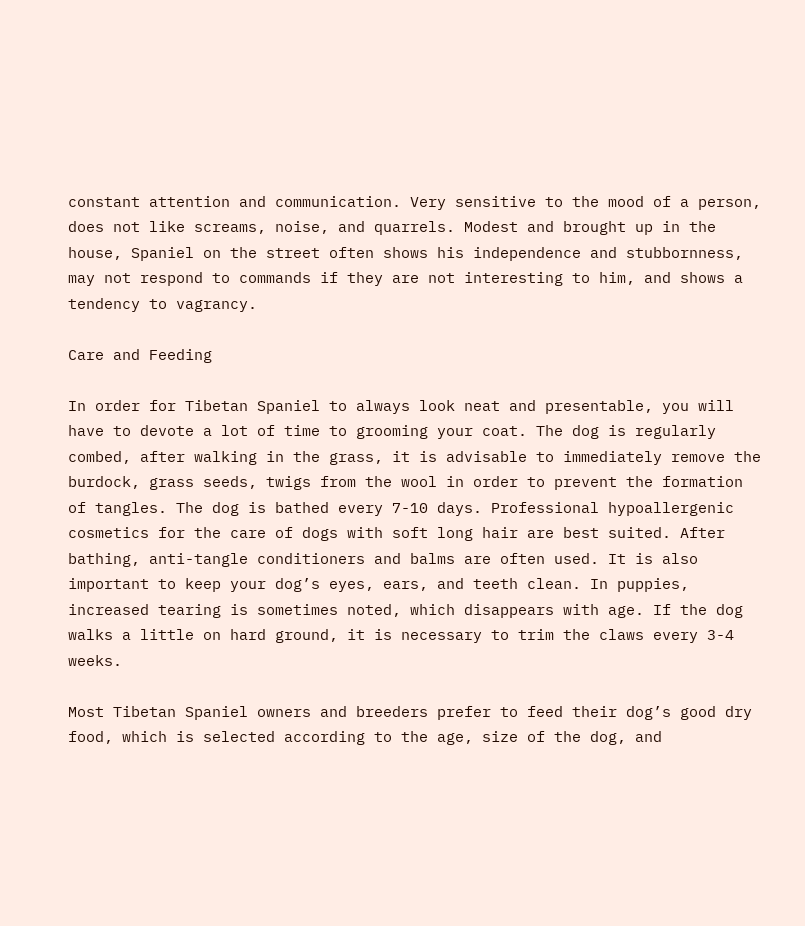constant attention and communication. Very sensitive to the mood of a person, does not like screams, noise, and quarrels. Modest and brought up in the house, Spaniel on the street often shows his independence and stubbornness, may not respond to commands if they are not interesting to him, and shows a tendency to vagrancy.

Care and Feeding

In order for Tibetan Spaniel to always look neat and presentable, you will have to devote a lot of time to grooming your coat. The dog is regularly combed, after walking in the grass, it is advisable to immediately remove the burdock, grass seeds, twigs from the wool in order to prevent the formation of tangles. The dog is bathed every 7-10 days. Professional hypoallergenic cosmetics for the care of dogs with soft long hair are best suited. After bathing, anti-tangle conditioners and balms are often used. It is also important to keep your dog’s eyes, ears, and teeth clean. In puppies, increased tearing is sometimes noted, which disappears with age. If the dog walks a little on hard ground, it is necessary to trim the claws every 3-4 weeks.

Most Tibetan Spaniel owners and breeders prefer to feed their dog’s good dry food, which is selected according to the age, size of the dog, and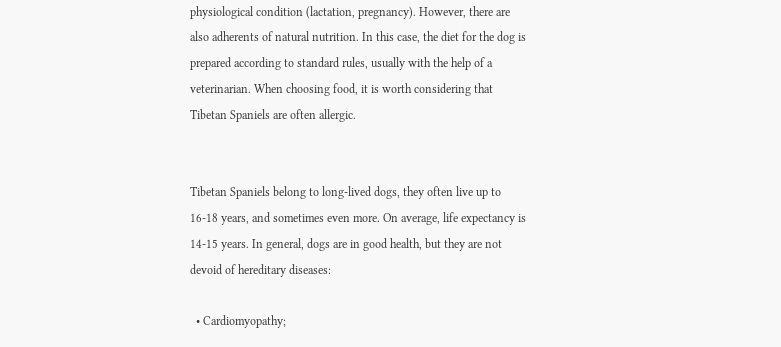physiological condition (lactation, pregnancy). However, there are also adherents of natural nutrition. In this case, the diet for the dog is prepared according to standard rules, usually with the help of a veterinarian. When choosing food, it is worth considering that Tibetan Spaniels are often allergic.


Tibetan Spaniels belong to long-lived dogs, they often live up to 16-18 years, and sometimes even more. On average, life expectancy is 14-15 years. In general, dogs are in good health, but they are not devoid of hereditary diseases:

  • Cardiomyopathy;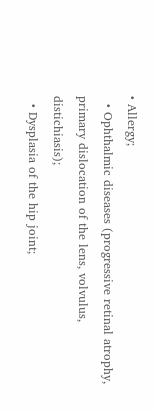• Allergy;
  • Ophthalmic diseases (progressive retinal atrophy, primary dislocation of the lens, volvulus, distichiasis);
  • Dysplasia of the hip joint;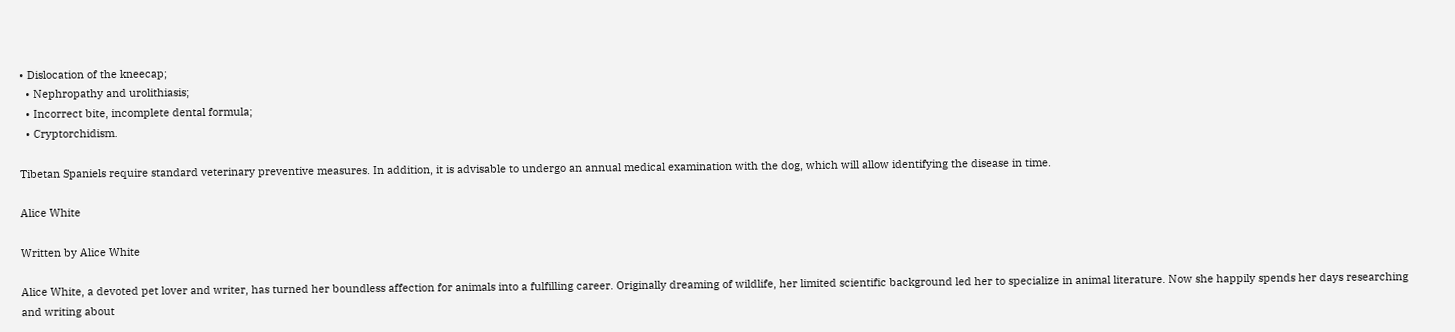• Dislocation of the kneecap;
  • Nephropathy and urolithiasis;
  • Incorrect bite, incomplete dental formula;
  • Cryptorchidism.

Tibetan Spaniels require standard veterinary preventive measures. In addition, it is advisable to undergo an annual medical examination with the dog, which will allow identifying the disease in time.

Alice White

Written by Alice White

Alice White, a devoted pet lover and writer, has turned her boundless affection for animals into a fulfilling career. Originally dreaming of wildlife, her limited scientific background led her to specialize in animal literature. Now she happily spends her days researching and writing about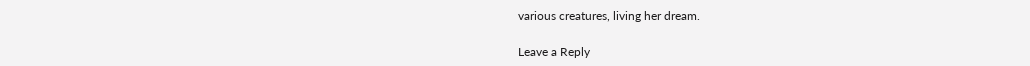various creatures, living her dream.

Leave a Reply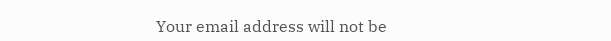Your email address will not be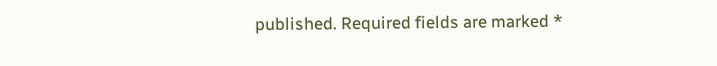published. Required fields are marked *